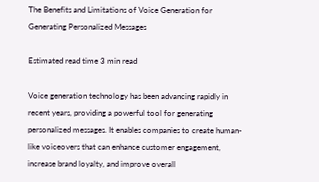The Benefits and Limitations of Voice Generation for Generating Personalized Messages

Estimated read time 3 min read

Voice generation technology has been advancing rapidly in recent years, providing a powerful tool for generating personalized messages. It enables companies to create human-like voiceovers that can enhance customer engagement, increase brand loyalty, and improve overall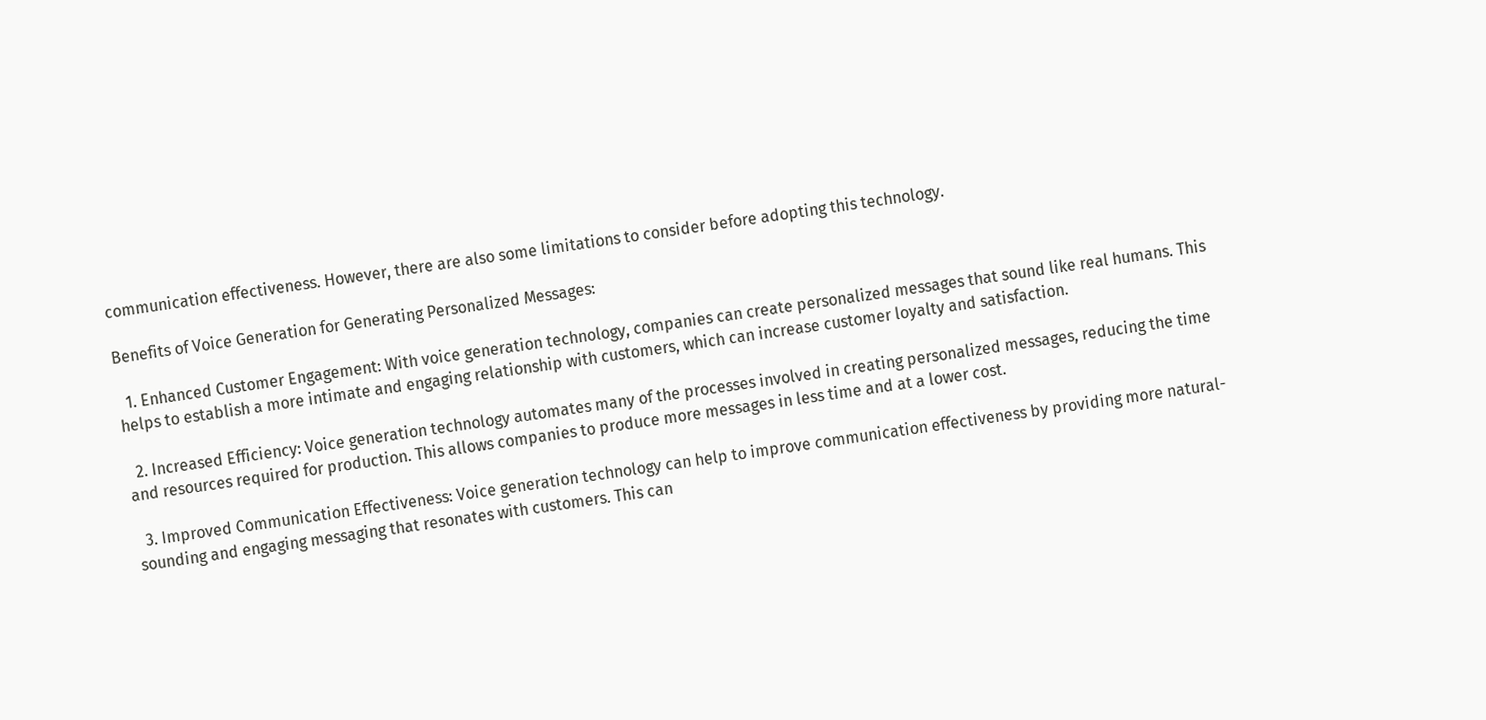communication effectiveness. However, there are also some limitations to consider before adopting this technology.

Benefits of Voice Generation for Generating Personalized Messages:

  1. Enhanced Customer Engagement: With voice generation technology, companies can create personalized messages that sound like real humans. This helps to establish a more intimate and engaging relationship with customers, which can increase customer loyalty and satisfaction.

  2. Increased Efficiency: Voice generation technology automates many of the processes involved in creating personalized messages, reducing the time and resources required for production. This allows companies to produce more messages in less time and at a lower cost.

  3. Improved Communication Effectiveness: Voice generation technology can help to improve communication effectiveness by providing more natural-sounding and engaging messaging that resonates with customers. This can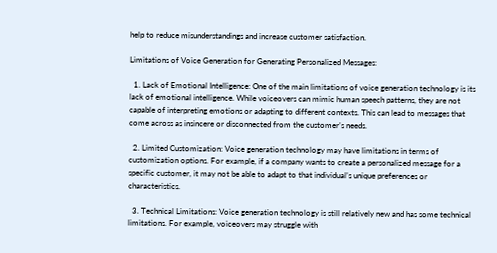help to reduce misunderstandings and increase customer satisfaction.

Limitations of Voice Generation for Generating Personalized Messages:

  1. Lack of Emotional Intelligence: One of the main limitations of voice generation technology is its lack of emotional intelligence. While voiceovers can mimic human speech patterns, they are not capable of interpreting emotions or adapting to different contexts. This can lead to messages that come across as insincere or disconnected from the customer’s needs.

  2. Limited Customization: Voice generation technology may have limitations in terms of customization options. For example, if a company wants to create a personalized message for a specific customer, it may not be able to adapt to that individual’s unique preferences or characteristics.

  3. Technical Limitations: Voice generation technology is still relatively new and has some technical limitations. For example, voiceovers may struggle with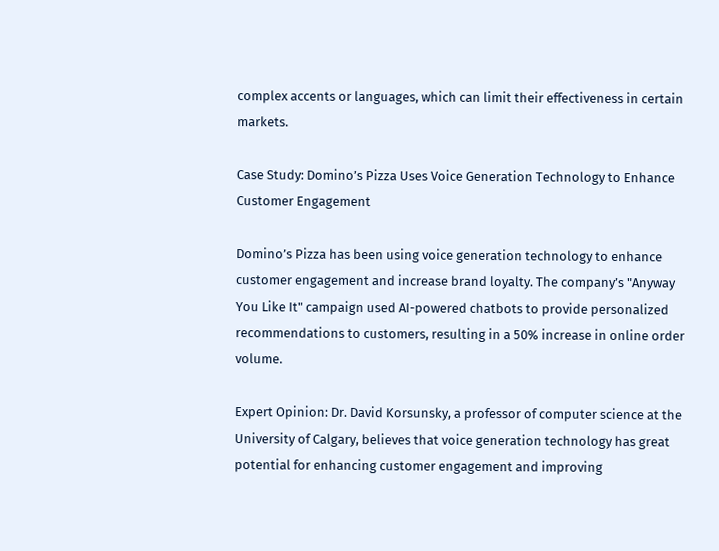complex accents or languages, which can limit their effectiveness in certain markets.

Case Study: Domino’s Pizza Uses Voice Generation Technology to Enhance Customer Engagement

Domino’s Pizza has been using voice generation technology to enhance customer engagement and increase brand loyalty. The company’s "Anyway You Like It" campaign used AI-powered chatbots to provide personalized recommendations to customers, resulting in a 50% increase in online order volume.

Expert Opinion: Dr. David Korsunsky, a professor of computer science at the University of Calgary, believes that voice generation technology has great potential for enhancing customer engagement and improving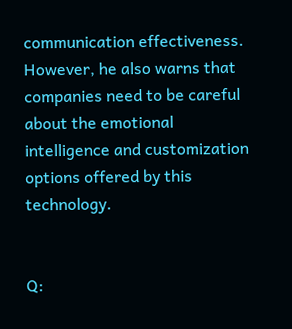communication effectiveness. However, he also warns that companies need to be careful about the emotional intelligence and customization options offered by this technology.


Q: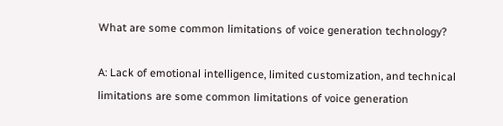What are some common limitations of voice generation technology?

A: Lack of emotional intelligence, limited customization, and technical limitations are some common limitations of voice generation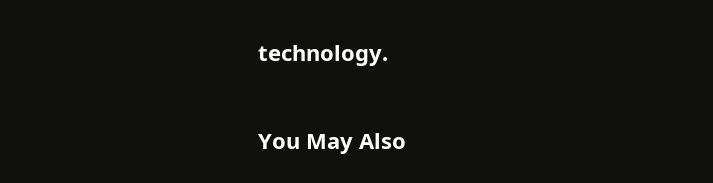technology.

You May Also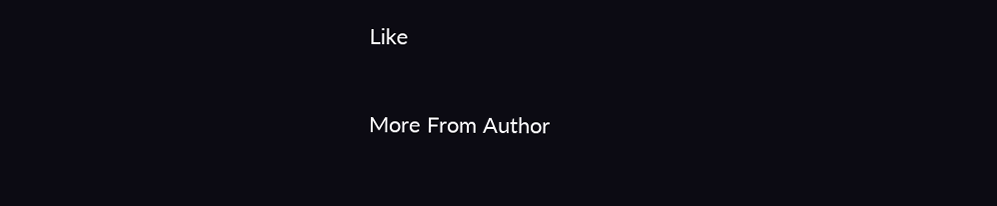Like

More From Author